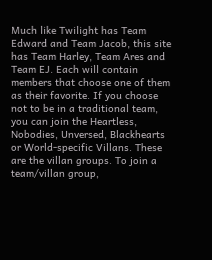Much like Twilight has Team Edward and Team Jacob, this site has Team Harley, Team Ares and Team EJ. Each will contain members that choose one of them as their favorite. If you choose not to be in a traditional team, you can join the Heartless, Nobodies, Unversed, Blackhearts or World-specific Villans. These are the villan groups. To join a team/villan group,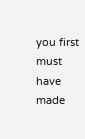you first must have made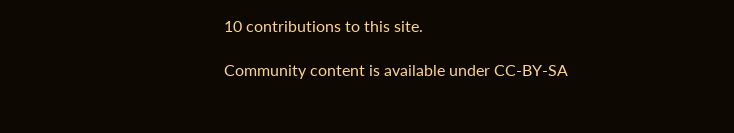10 contributions to this site.

Community content is available under CC-BY-SA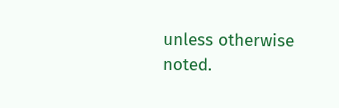unless otherwise noted.